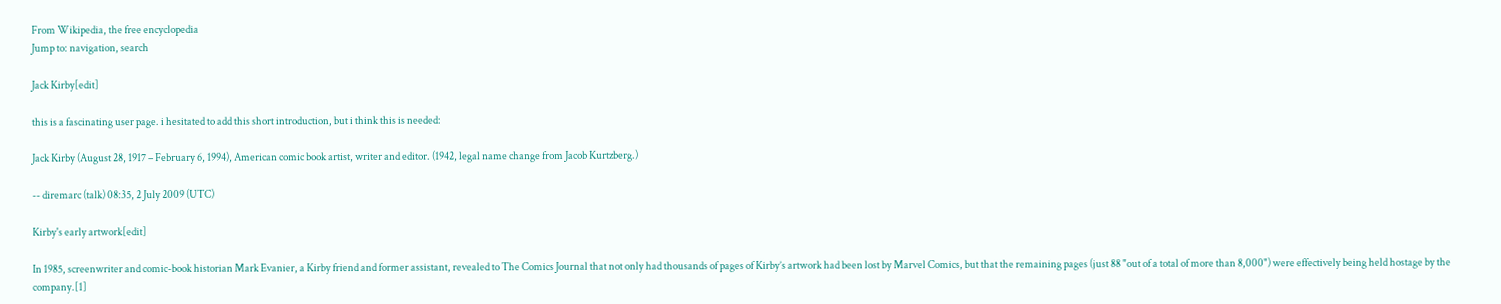From Wikipedia, the free encyclopedia
Jump to: navigation, search

Jack Kirby[edit]

this is a fascinating user page. i hesitated to add this short introduction, but i think this is needed:

Jack Kirby (August 28, 1917 – February 6, 1994), American comic book artist, writer and editor. (1942, legal name change from Jacob Kurtzberg.)

-- diremarc (talk) 08:35, 2 July 2009 (UTC)

Kirby's early artwork[edit]

In 1985, screenwriter and comic-book historian Mark Evanier, a Kirby friend and former assistant, revealed to The Comics Journal that not only had thousands of pages of Kirby’s artwork had been lost by Marvel Comics, but that the remaining pages (just 88 "out of a total of more than 8,000") were effectively being held hostage by the company.[1]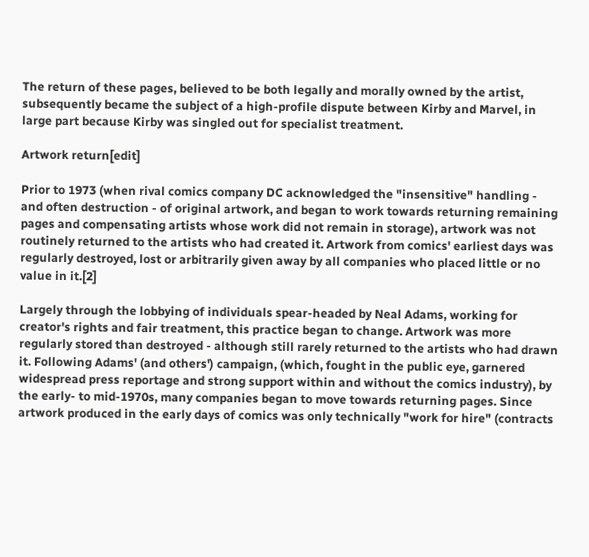The return of these pages, believed to be both legally and morally owned by the artist, subsequently became the subject of a high-profile dispute between Kirby and Marvel, in large part because Kirby was singled out for specialist treatment.

Artwork return[edit]

Prior to 1973 (when rival comics company DC acknowledged the "insensitive" handling - and often destruction - of original artwork, and began to work towards returning remaining pages and compensating artists whose work did not remain in storage), artwork was not routinely returned to the artists who had created it. Artwork from comics' earliest days was regularly destroyed, lost or arbitrarily given away by all companies who placed little or no value in it.[2]

Largely through the lobbying of individuals spear-headed by Neal Adams, working for creator's rights and fair treatment, this practice began to change. Artwork was more regularly stored than destroyed - although still rarely returned to the artists who had drawn it. Following Adams' (and others') campaign, (which, fought in the public eye, garnered widespread press reportage and strong support within and without the comics industry), by the early- to mid-1970s, many companies began to move towards returning pages. Since artwork produced in the early days of comics was only technically "work for hire" (contracts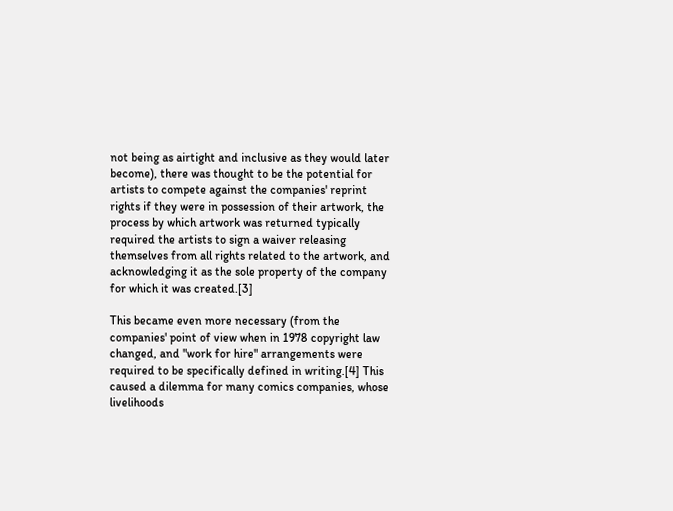not being as airtight and inclusive as they would later become), there was thought to be the potential for artists to compete against the companies' reprint rights if they were in possession of their artwork, the process by which artwork was returned typically required the artists to sign a waiver releasing themselves from all rights related to the artwork, and acknowledging it as the sole property of the company for which it was created.[3]

This became even more necessary (from the companies' point of view when in 1978 copyright law changed, and "work for hire" arrangements were required to be specifically defined in writing.[4] This caused a dilemma for many comics companies, whose livelihoods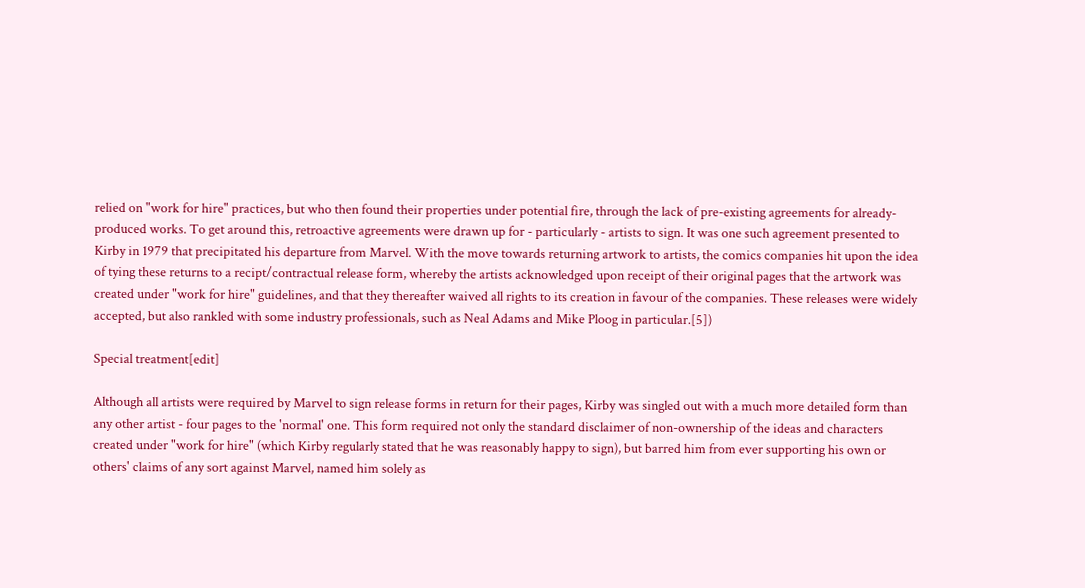relied on "work for hire" practices, but who then found their properties under potential fire, through the lack of pre-existing agreements for already-produced works. To get around this, retroactive agreements were drawn up for - particularly - artists to sign. It was one such agreement presented to Kirby in 1979 that precipitated his departure from Marvel. With the move towards returning artwork to artists, the comics companies hit upon the idea of tying these returns to a recipt/contractual release form, whereby the artists acknowledged upon receipt of their original pages that the artwork was created under "work for hire" guidelines, and that they thereafter waived all rights to its creation in favour of the companies. These releases were widely accepted, but also rankled with some industry professionals, such as Neal Adams and Mike Ploog in particular.[5])

Special treatment[edit]

Although all artists were required by Marvel to sign release forms in return for their pages, Kirby was singled out with a much more detailed form than any other artist - four pages to the 'normal' one. This form required not only the standard disclaimer of non-ownership of the ideas and characters created under "work for hire" (which Kirby regularly stated that he was reasonably happy to sign), but barred him from ever supporting his own or others' claims of any sort against Marvel, named him solely as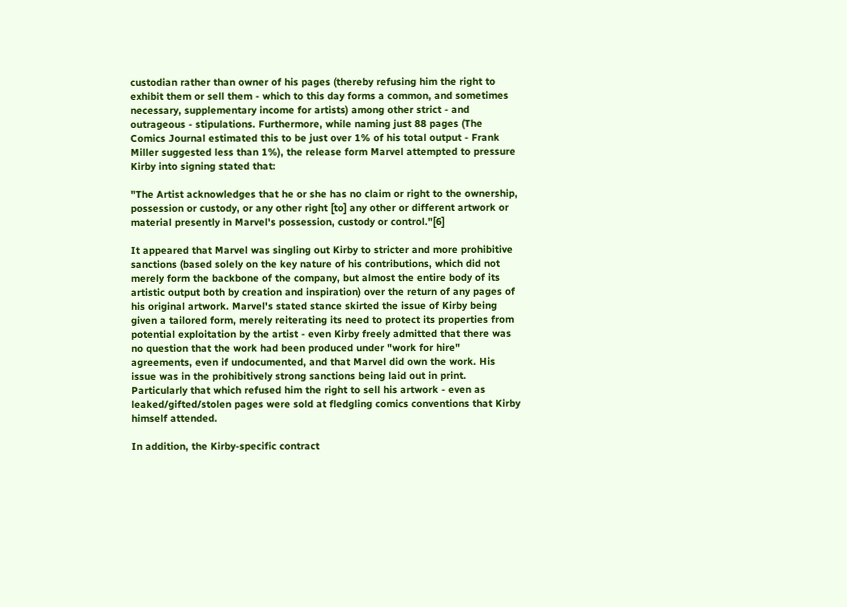custodian rather than owner of his pages (thereby refusing him the right to exhibit them or sell them - which to this day forms a common, and sometimes necessary, supplementary income for artists) among other strict - and outrageous - stipulations. Furthermore, while naming just 88 pages (The Comics Journal estimated this to be just over 1% of his total output - Frank Miller suggested less than 1%), the release form Marvel attempted to pressure Kirby into signing stated that:

"The Artist acknowledges that he or she has no claim or right to the ownership, possession or custody, or any other right [to] any other or different artwork or material presently in Marvel's possession, custody or control."[6]

It appeared that Marvel was singling out Kirby to stricter and more prohibitive sanctions (based solely on the key nature of his contributions, which did not merely form the backbone of the company, but almost the entire body of its artistic output both by creation and inspiration) over the return of any pages of his original artwork. Marvel's stated stance skirted the issue of Kirby being given a tailored form, merely reiterating its need to protect its properties from potential exploitation by the artist - even Kirby freely admitted that there was no question that the work had been produced under "work for hire" agreements, even if undocumented, and that Marvel did own the work. His issue was in the prohibitively strong sanctions being laid out in print. Particularly that which refused him the right to sell his artwork - even as leaked/gifted/stolen pages were sold at fledgling comics conventions that Kirby himself attended.

In addition, the Kirby-specific contract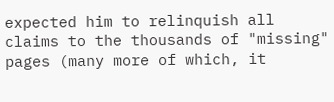expected him to relinquish all claims to the thousands of "missing" pages (many more of which, it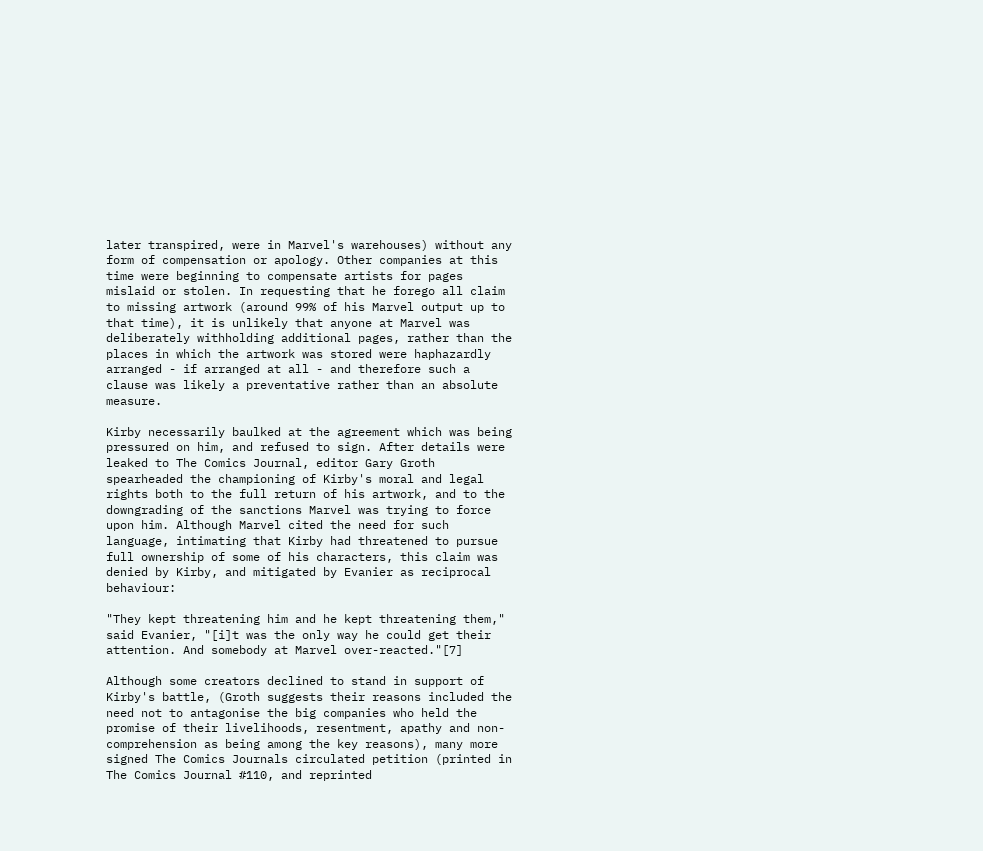later transpired, were in Marvel's warehouses) without any form of compensation or apology. Other companies at this time were beginning to compensate artists for pages mislaid or stolen. In requesting that he forego all claim to missing artwork (around 99% of his Marvel output up to that time), it is unlikely that anyone at Marvel was deliberately withholding additional pages, rather than the places in which the artwork was stored were haphazardly arranged - if arranged at all - and therefore such a clause was likely a preventative rather than an absolute measure.

Kirby necessarily baulked at the agreement which was being pressured on him, and refused to sign. After details were leaked to The Comics Journal, editor Gary Groth spearheaded the championing of Kirby's moral and legal rights both to the full return of his artwork, and to the downgrading of the sanctions Marvel was trying to force upon him. Although Marvel cited the need for such language, intimating that Kirby had threatened to pursue full ownership of some of his characters, this claim was denied by Kirby, and mitigated by Evanier as reciprocal behaviour:

"They kept threatening him and he kept threatening them," said Evanier, "[i]t was the only way he could get their attention. And somebody at Marvel over-reacted."[7]

Although some creators declined to stand in support of Kirby's battle, (Groth suggests their reasons included the need not to antagonise the big companies who held the promise of their livelihoods, resentment, apathy and non-comprehension as being among the key reasons), many more signed The Comics Journals circulated petition (printed in The Comics Journal #110, and reprinted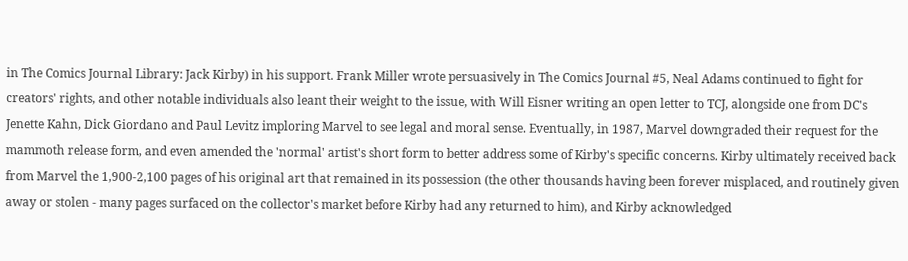in The Comics Journal Library: Jack Kirby) in his support. Frank Miller wrote persuasively in The Comics Journal #5, Neal Adams continued to fight for creators' rights, and other notable individuals also leant their weight to the issue, with Will Eisner writing an open letter to TCJ, alongside one from DC's Jenette Kahn, Dick Giordano and Paul Levitz imploring Marvel to see legal and moral sense. Eventually, in 1987, Marvel downgraded their request for the mammoth release form, and even amended the 'normal' artist's short form to better address some of Kirby's specific concerns. Kirby ultimately received back from Marvel the 1,900-2,100 pages of his original art that remained in its possession (the other thousands having been forever misplaced, and routinely given away or stolen - many pages surfaced on the collector's market before Kirby had any returned to him), and Kirby acknowledged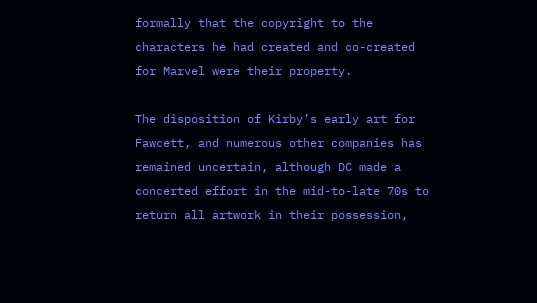formally that the copyright to the characters he had created and co-created for Marvel were their property.

The disposition of Kirby’s early art for Fawcett, and numerous other companies has remained uncertain, although DC made a concerted effort in the mid-to-late 70s to return all artwork in their possession,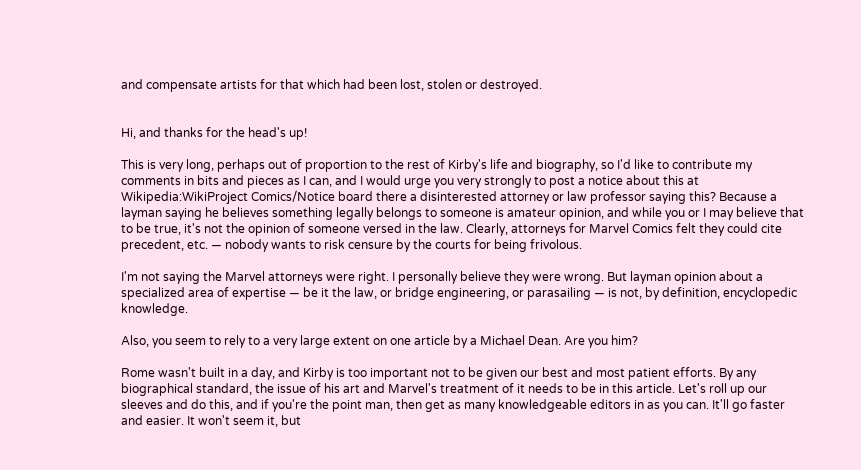and compensate artists for that which had been lost, stolen or destroyed.


Hi, and thanks for the head's up!

This is very long, perhaps out of proportion to the rest of Kirby's life and biography, so I'd like to contribute my comments in bits and pieces as I can, and I would urge you very strongly to post a notice about this at Wikipedia:WikiProject Comics/Notice board there a disinterested attorney or law professor saying this? Because a layman saying he believes something legally belongs to someone is amateur opinion, and while you or I may believe that to be true, it's not the opinion of someone versed in the law. Clearly, attorneys for Marvel Comics felt they could cite precedent, etc. — nobody wants to risk censure by the courts for being frivolous.

I'm not saying the Marvel attorneys were right. I personally believe they were wrong. But layman opinion about a specialized area of expertise — be it the law, or bridge engineering, or parasailing — is not, by definition, encyclopedic knowledge.

Also, you seem to rely to a very large extent on one article by a Michael Dean. Are you him?

Rome wasn't built in a day, and Kirby is too important not to be given our best and most patient efforts. By any biographical standard, the issue of his art and Marvel's treatment of it needs to be in this article. Let's roll up our sleeves and do this, and if you're the point man, then get as many knowledgeable editors in as you can. It'll go faster and easier. It won't seem it, but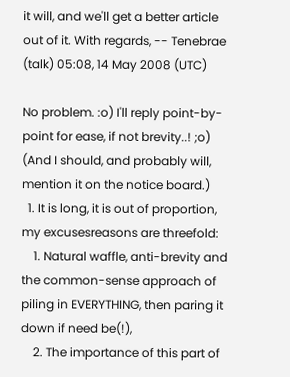it will, and we'll get a better article out of it. With regards, -- Tenebrae (talk) 05:08, 14 May 2008 (UTC)

No problem. :o) I'll reply point-by-point for ease, if not brevity..! ;o) (And I should, and probably will, mention it on the notice board.)
  1. It is long, it is out of proportion, my excusesreasons are threefold:
    1. Natural waffle, anti-brevity and the common-sense approach of piling in EVERYTHING, then paring it down if need be(!),
    2. The importance of this part of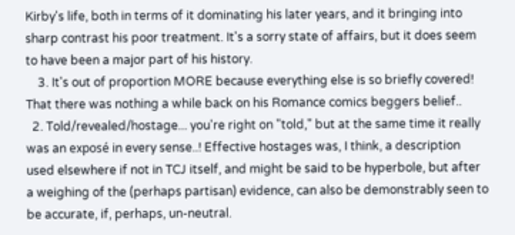Kirby's life, both in terms of it dominating his later years, and it bringing into sharp contrast his poor treatment. It's a sorry state of affairs, but it does seem to have been a major part of his history.
    3. It's out of proportion MORE because everything else is so briefly covered! That there was nothing a while back on his Romance comics beggers belief..
  2. Told/revealed/hostage... you're right on "told," but at the same time it really was an exposé in every sense..! Effective hostages was, I think, a description used elsewhere if not in TCJ itself, and might be said to be hyperbole, but after a weighing of the (perhaps partisan) evidence, can also be demonstrably seen to be accurate, if, perhaps, un-neutral.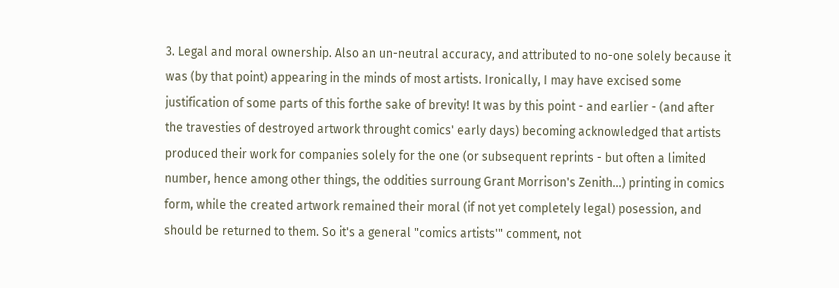3. Legal and moral ownership. Also an un-neutral accuracy, and attributed to no-one solely because it was (by that point) appearing in the minds of most artists. Ironically, I may have excised some justification of some parts of this forthe sake of brevity! It was by this point - and earlier - (and after the travesties of destroyed artwork throught comics' early days) becoming acknowledged that artists produced their work for companies solely for the one (or subsequent reprints - but often a limited number, hence among other things, the oddities surroung Grant Morrison's Zenith...) printing in comics form, while the created artwork remained their moral (if not yet completely legal) posession, and should be returned to them. So it's a general "comics artists'" comment, not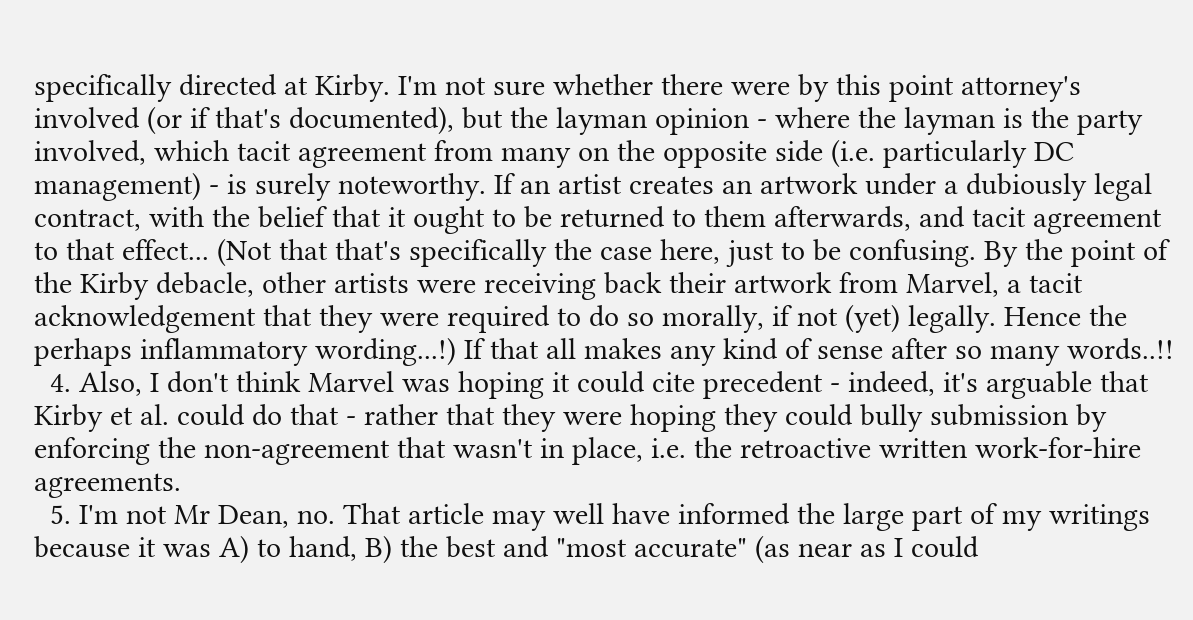specifically directed at Kirby. I'm not sure whether there were by this point attorney's involved (or if that's documented), but the layman opinion - where the layman is the party involved, which tacit agreement from many on the opposite side (i.e. particularly DC management) - is surely noteworthy. If an artist creates an artwork under a dubiously legal contract, with the belief that it ought to be returned to them afterwards, and tacit agreement to that effect... (Not that that's specifically the case here, just to be confusing. By the point of the Kirby debacle, other artists were receiving back their artwork from Marvel, a tacit acknowledgement that they were required to do so morally, if not (yet) legally. Hence the perhaps inflammatory wording...!) If that all makes any kind of sense after so many words..!!
  4. Also, I don't think Marvel was hoping it could cite precedent - indeed, it's arguable that Kirby et al. could do that - rather that they were hoping they could bully submission by enforcing the non-agreement that wasn't in place, i.e. the retroactive written work-for-hire agreements.
  5. I'm not Mr Dean, no. That article may well have informed the large part of my writings because it was A) to hand, B) the best and "most accurate" (as near as I could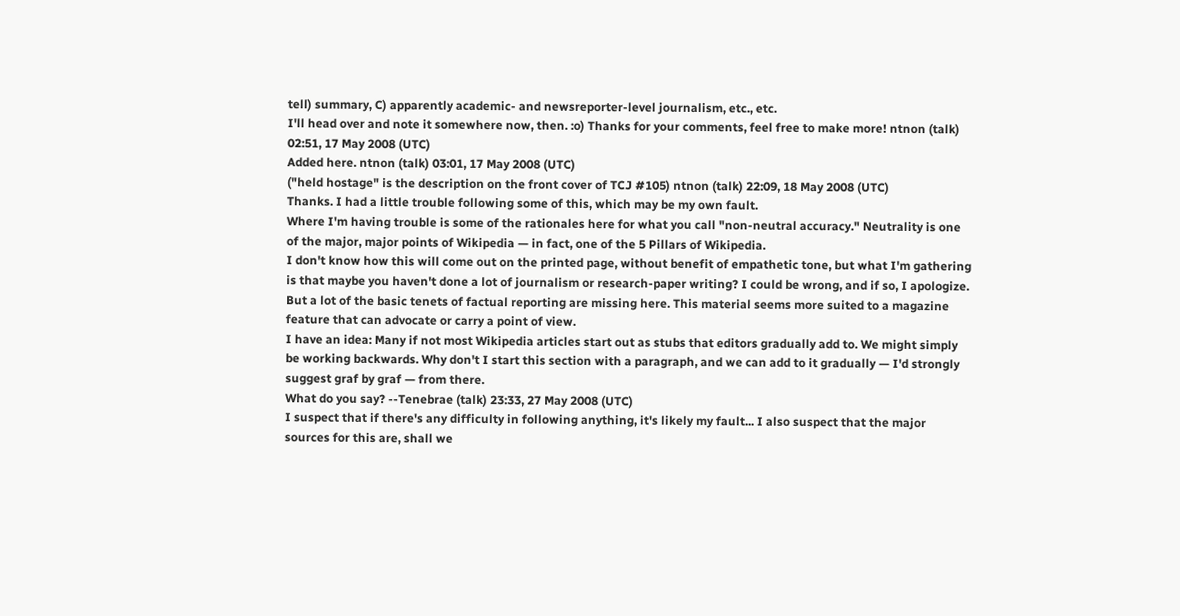tell) summary, C) apparently academic- and newsreporter-level journalism, etc., etc.
I'll head over and note it somewhere now, then. :o) Thanks for your comments, feel free to make more! ntnon (talk) 02:51, 17 May 2008 (UTC)
Added here. ntnon (talk) 03:01, 17 May 2008 (UTC)
("held hostage" is the description on the front cover of TCJ #105) ntnon (talk) 22:09, 18 May 2008 (UTC)
Thanks. I had a little trouble following some of this, which may be my own fault.
Where I'm having trouble is some of the rationales here for what you call "non-neutral accuracy." Neutrality is one of the major, major points of Wikipedia — in fact, one of the 5 Pillars of Wikipedia.
I don't know how this will come out on the printed page, without benefit of empathetic tone, but what I'm gathering is that maybe you haven't done a lot of journalism or research-paper writing? I could be wrong, and if so, I apologize. But a lot of the basic tenets of factual reporting are missing here. This material seems more suited to a magazine feature that can advocate or carry a point of view.
I have an idea: Many if not most Wikipedia articles start out as stubs that editors gradually add to. We might simply be working backwards. Why don't I start this section with a paragraph, and we can add to it gradually — I'd strongly suggest graf by graf — from there.
What do you say? --Tenebrae (talk) 23:33, 27 May 2008 (UTC)
I suspect that if there's any difficulty in following anything, it's likely my fault... I also suspect that the major sources for this are, shall we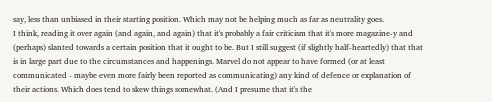say, less than unbiased in their starting position. Which may not be helping much as far as neutrality goes.
I think, reading it over again (and again, and again) that it's probably a fair criticism that it's more magazine-y and (perhaps) slanted towards a certain position that it ought to be. But I still suggest (if slightly half-heartedly) that that is in large part due to the circumstances and happenings. Marvel do not appear to have formed (or at least communicated - maybe even more fairly been reported as communicating) any kind of defence or explanation of their actions. Which does tend to skew things somewhat. (And I presume that it's the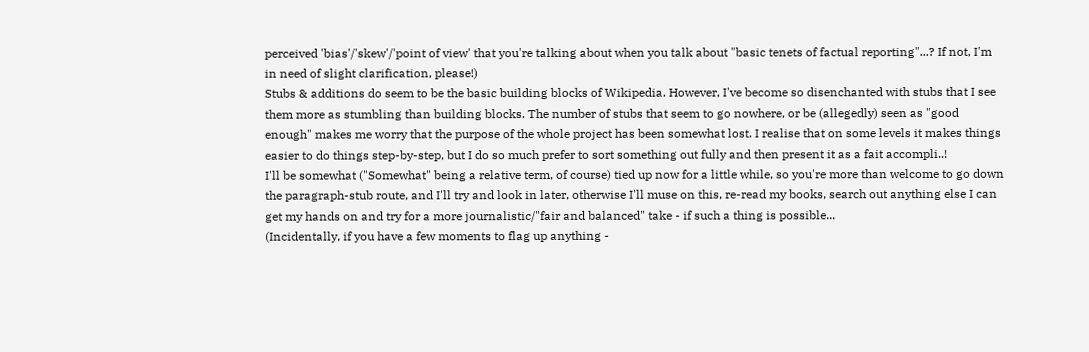perceived 'bias'/'skew'/'point of view' that you're talking about when you talk about "basic tenets of factual reporting"...? If not, I'm in need of slight clarification, please!)
Stubs & additions do seem to be the basic building blocks of Wikipedia. However, I've become so disenchanted with stubs that I see them more as stumbling than building blocks. The number of stubs that seem to go nowhere, or be (allegedly) seen as "good enough" makes me worry that the purpose of the whole project has been somewhat lost. I realise that on some levels it makes things easier to do things step-by-step, but I do so much prefer to sort something out fully and then present it as a fait accompli..!
I'll be somewhat ("Somewhat" being a relative term, of course) tied up now for a little while, so you're more than welcome to go down the paragraph-stub route, and I'll try and look in later, otherwise I'll muse on this, re-read my books, search out anything else I can get my hands on and try for a more journalistic/"fair and balanced" take - if such a thing is possible...
(Incidentally, if you have a few moments to flag up anything -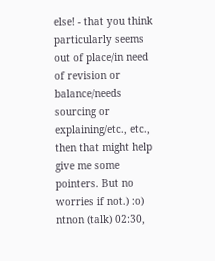else! - that you think particularly seems out of place/in need of revision or balance/needs sourcing or explaining/etc., etc., then that might help give me some pointers. But no worries if not.) :o) ntnon (talk) 02:30,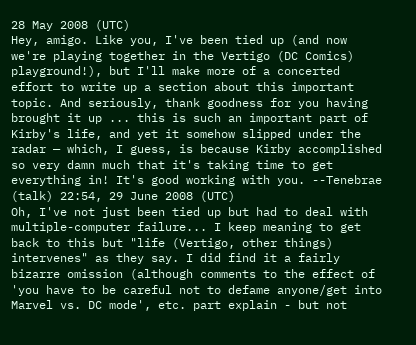28 May 2008 (UTC)
Hey, amigo. Like you, I've been tied up (and now we're playing together in the Vertigo (DC Comics) playground!), but I'll make more of a concerted effort to write up a section about this important topic. And seriously, thank goodness for you having brought it up ... this is such an important part of Kirby's life, and yet it somehow slipped under the radar — which, I guess, is because Kirby accomplished so very damn much that it's taking time to get everything in! It's good working with you. --Tenebrae (talk) 22:54, 29 June 2008 (UTC)
Oh, I've not just been tied up but had to deal with multiple-computer failure... I keep meaning to get back to this but "life (Vertigo, other things) intervenes" as they say. I did find it a fairly bizarre omission (although comments to the effect of 'you have to be careful not to defame anyone/get into Marvel vs. DC mode', etc. part explain - but not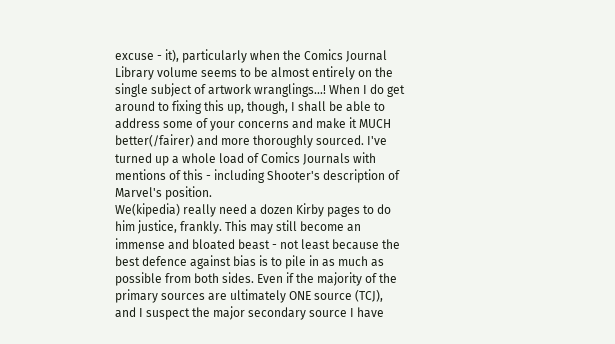excuse - it), particularly when the Comics Journal Library volume seems to be almost entirely on the single subject of artwork wranglings...! When I do get around to fixing this up, though, I shall be able to address some of your concerns and make it MUCH better(/fairer) and more thoroughly sourced. I've turned up a whole load of Comics Journals with mentions of this - including Shooter's description of Marvel's position.
We(kipedia) really need a dozen Kirby pages to do him justice, frankly. This may still become an immense and bloated beast - not least because the best defence against bias is to pile in as much as possible from both sides. Even if the majority of the primary sources are ultimately ONE source (TCJ), and I suspect the major secondary source I have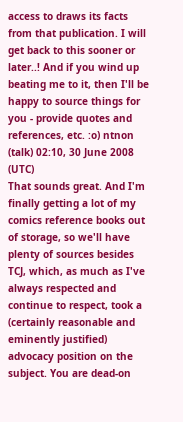access to draws its facts from that publication. I will get back to this sooner or later..! And if you wind up beating me to it, then I'll be happy to source things for you - provide quotes and references, etc. :o) ntnon (talk) 02:10, 30 June 2008 (UTC)
That sounds great. And I'm finally getting a lot of my comics reference books out of storage, so we'll have plenty of sources besides TCJ, which, as much as I've always respected and continue to respect, took a (certainly reasonable and eminently justified) advocacy position on the subject. You are dead-on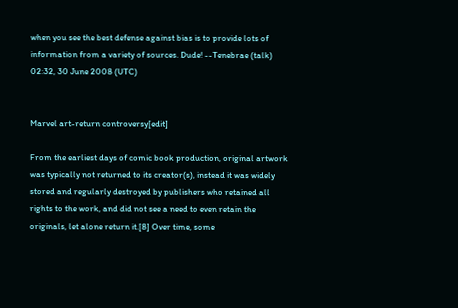when you see the best defense against bias is to provide lots of information from a variety of sources. Dude! --Tenebrae (talk) 02:32, 30 June 2008 (UTC)


Marvel art-return controversy[edit]

From the earliest days of comic book production, original artwork was typically not returned to its creator(s), instead it was widely stored and regularly destroyed by publishers who retained all rights to the work, and did not see a need to even retain the originals, let alone return it.[8] Over time, some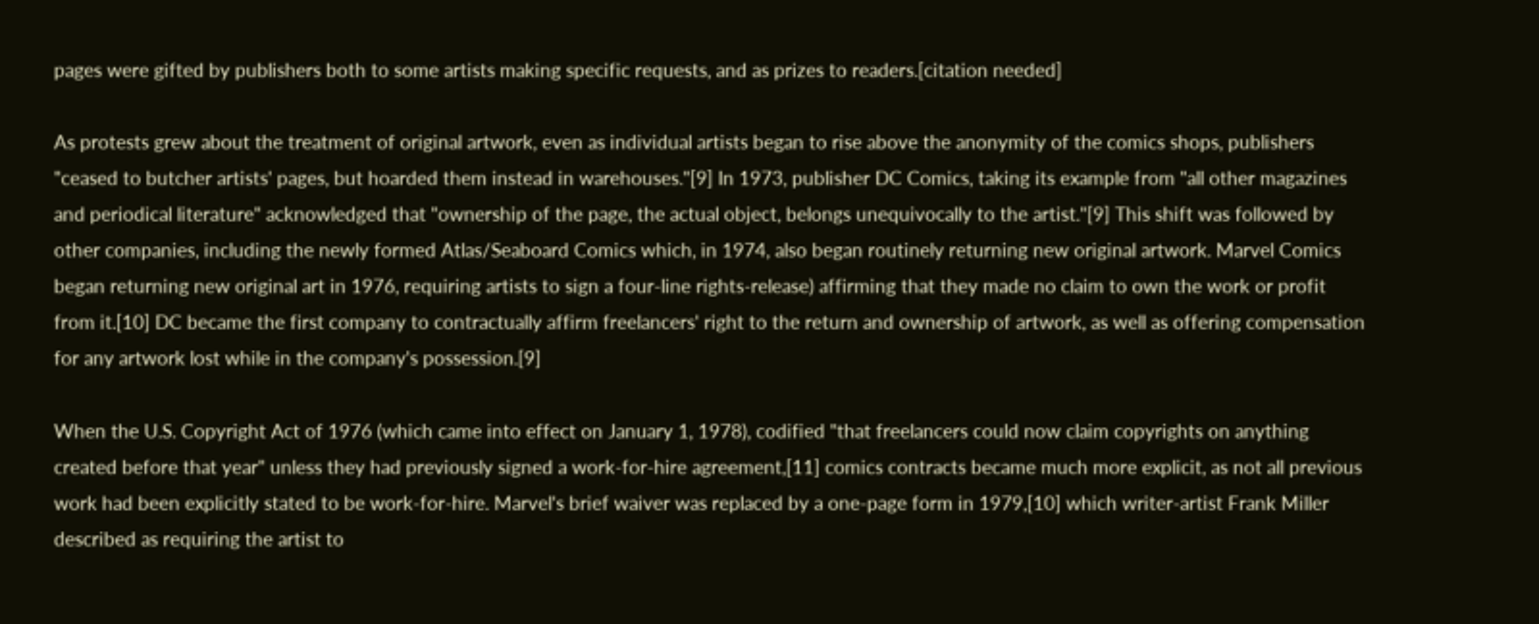pages were gifted by publishers both to some artists making specific requests, and as prizes to readers.[citation needed]

As protests grew about the treatment of original artwork, even as individual artists began to rise above the anonymity of the comics shops, publishers "ceased to butcher artists' pages, but hoarded them instead in warehouses."[9] In 1973, publisher DC Comics, taking its example from "all other magazines and periodical literature" acknowledged that "ownership of the page, the actual object, belongs unequivocally to the artist."[9] This shift was followed by other companies, including the newly formed Atlas/Seaboard Comics which, in 1974, also began routinely returning new original artwork. Marvel Comics began returning new original art in 1976, requiring artists to sign a four-line rights-release) affirming that they made no claim to own the work or profit from it.[10] DC became the first company to contractually affirm freelancers' right to the return and ownership of artwork, as well as offering compensation for any artwork lost while in the company's possession.[9]

When the U.S. Copyright Act of 1976 (which came into effect on January 1, 1978), codified "that freelancers could now claim copyrights on anything created before that year" unless they had previously signed a work-for-hire agreement,[11] comics contracts became much more explicit, as not all previous work had been explicitly stated to be work-for-hire. Marvel's brief waiver was replaced by a one-page form in 1979,[10] which writer-artist Frank Miller described as requiring the artist to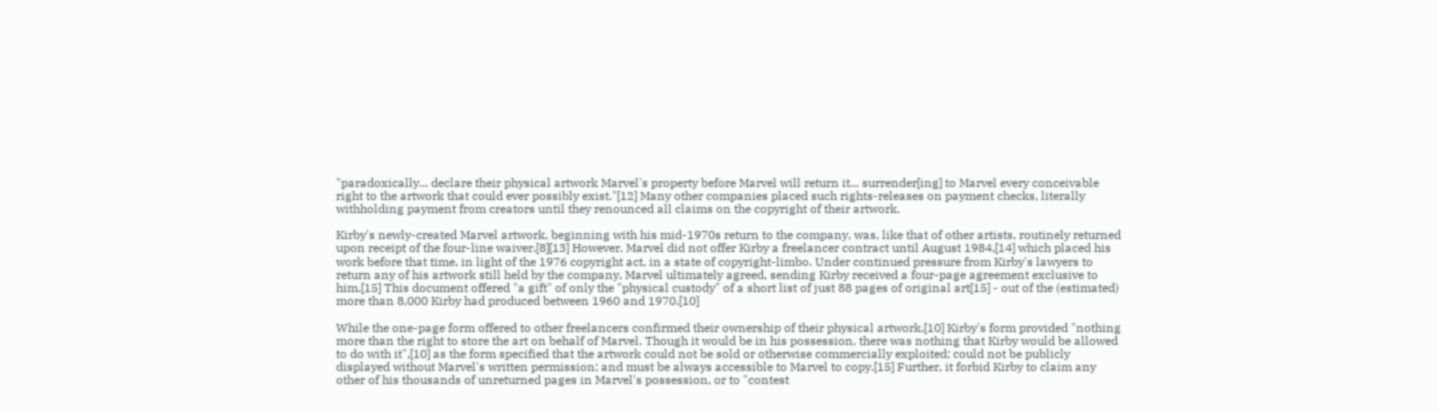"paradoxically... declare their physical artwork Marvel's property before Marvel will return it... surrender[ing] to Marvel every conceivable right to the artwork that could ever possibly exist."[12] Many other companies placed such rights-releases on payment checks, literally withholding payment from creators until they renounced all claims on the copyright of their artwork.

Kirby's newly-created Marvel artwork, beginning with his mid-1970s return to the company, was, like that of other artists, routinely returned upon receipt of the four-line waiver.[8][13] However, Marvel did not offer Kirby a freelancer contract until August 1984,[14] which placed his work before that time, in light of the 1976 copyright act, in a state of copyright-limbo. Under continued pressure from Kirby's lawyers to return any of his artwork still held by the company, Marvel ultimately agreed, sending Kirby received a four-page agreement exclusive to him.[15] This document offered "a gift" of only the "physical custody" of a short list of just 88 pages of original art[15] - out of the (estimated) more than 8,000 Kirby had produced between 1960 and 1970.[10]

While the one-page form offered to other freelancers confirmed their ownership of their physical artwork,[10] Kirby's form provided "nothing more than the right to store the art on behalf of Marvel. Though it would be in his possession, there was nothing that Kirby would be allowed to do with it",[10] as the form specified that the artwork could not be sold or otherwise commercially exploited; could not be publicly displayed without Marvel's written permission; and must be always accessible to Marvel to copy.[15] Further, it forbid Kirby to claim any other of his thousands of unreturned pages in Marvel's possession, or to "contest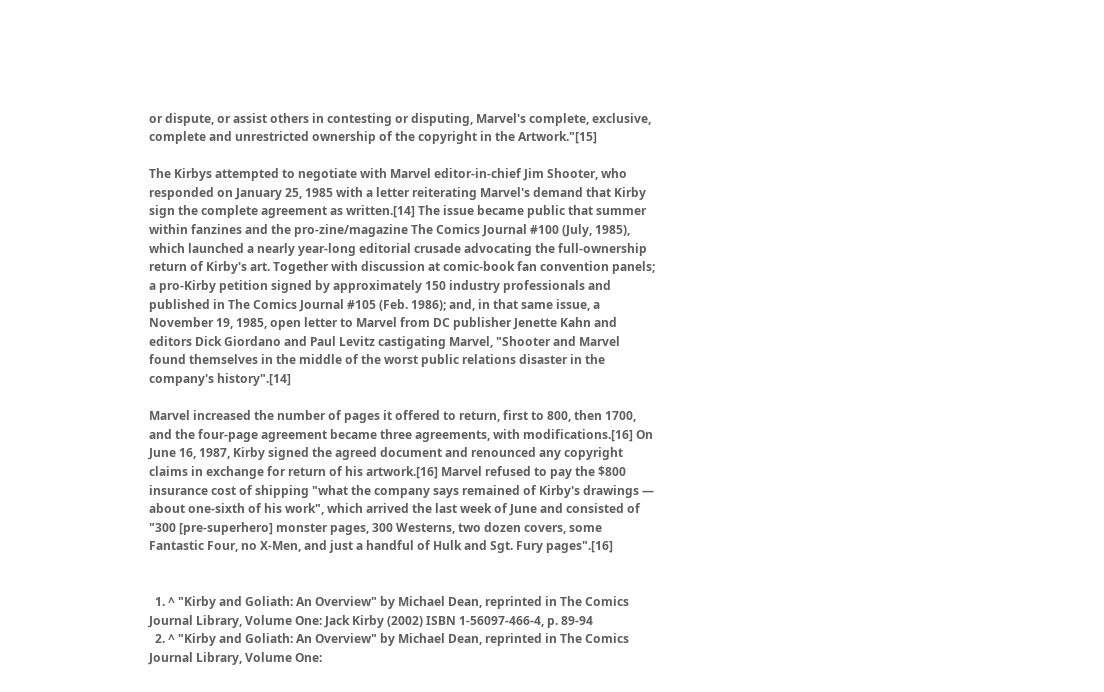or dispute, or assist others in contesting or disputing, Marvel's complete, exclusive, complete and unrestricted ownership of the copyright in the Artwork."[15]

The Kirbys attempted to negotiate with Marvel editor-in-chief Jim Shooter, who responded on January 25, 1985 with a letter reiterating Marvel's demand that Kirby sign the complete agreement as written.[14] The issue became public that summer within fanzines and the pro-zine/magazine The Comics Journal #100 (July, 1985), which launched a nearly year-long editorial crusade advocating the full-ownership return of Kirby's art. Together with discussion at comic-book fan convention panels; a pro-Kirby petition signed by approximately 150 industry professionals and published in The Comics Journal #105 (Feb. 1986); and, in that same issue, a November 19, 1985, open letter to Marvel from DC publisher Jenette Kahn and editors Dick Giordano and Paul Levitz castigating Marvel, "Shooter and Marvel found themselves in the middle of the worst public relations disaster in the company's history".[14]

Marvel increased the number of pages it offered to return, first to 800, then 1700, and the four-page agreement became three agreements, with modifications.[16] On June 16, 1987, Kirby signed the agreed document and renounced any copyright claims in exchange for return of his artwork.[16] Marvel refused to pay the $800 insurance cost of shipping "what the company says remained of Kirby's drawings — about one-sixth of his work", which arrived the last week of June and consisted of "300 [pre-superhero] monster pages, 300 Westerns, two dozen covers, some Fantastic Four, no X-Men, and just a handful of Hulk and Sgt. Fury pages".[16]


  1. ^ "Kirby and Goliath: An Overview" by Michael Dean, reprinted in The Comics Journal Library, Volume One: Jack Kirby (2002) ISBN 1-56097-466-4, p. 89-94
  2. ^ "Kirby and Goliath: An Overview" by Michael Dean, reprinted in The Comics Journal Library, Volume One: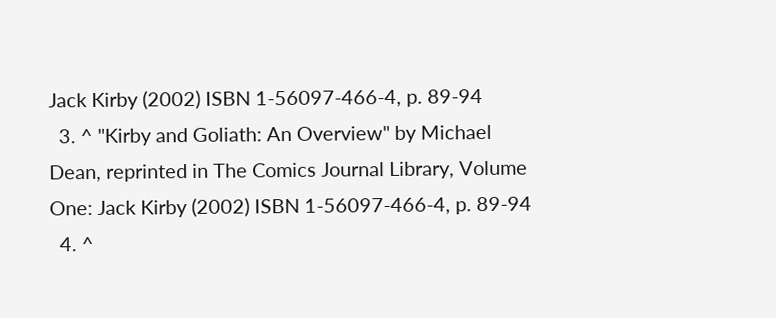Jack Kirby (2002) ISBN 1-56097-466-4, p. 89-94
  3. ^ "Kirby and Goliath: An Overview" by Michael Dean, reprinted in The Comics Journal Library, Volume One: Jack Kirby (2002) ISBN 1-56097-466-4, p. 89-94
  4. ^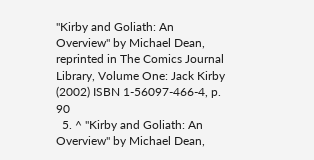"Kirby and Goliath: An Overview" by Michael Dean, reprinted in The Comics Journal Library, Volume One: Jack Kirby (2002) ISBN 1-56097-466-4, p. 90
  5. ^ "Kirby and Goliath: An Overview" by Michael Dean,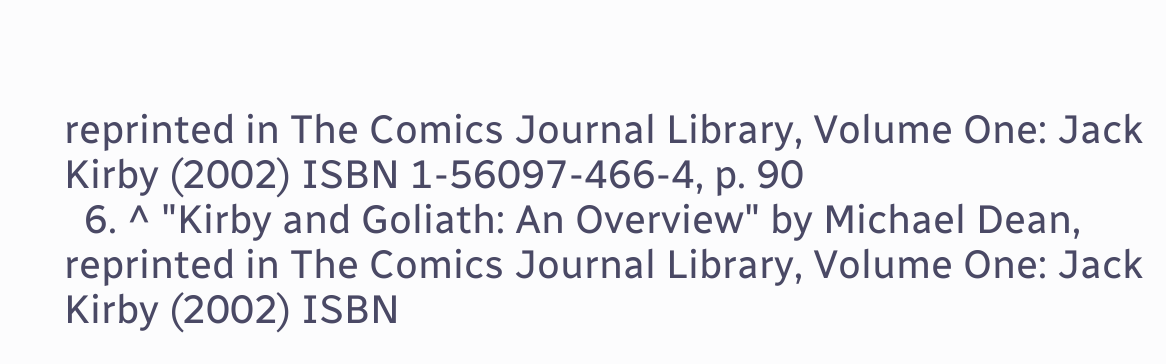reprinted in The Comics Journal Library, Volume One: Jack Kirby (2002) ISBN 1-56097-466-4, p. 90
  6. ^ "Kirby and Goliath: An Overview" by Michael Dean, reprinted in The Comics Journal Library, Volume One: Jack Kirby (2002) ISBN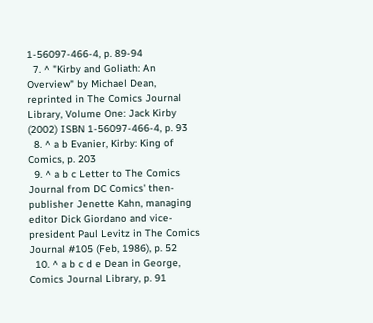1-56097-466-4, p. 89-94
  7. ^ "Kirby and Goliath: An Overview" by Michael Dean, reprinted in The Comics Journal Library, Volume One: Jack Kirby (2002) ISBN 1-56097-466-4, p. 93
  8. ^ a b Evanier, Kirby: King of Comics, p. 203
  9. ^ a b c Letter to The Comics Journal from DC Comics' then-publisher Jenette Kahn, managing editor Dick Giordano and vice-president Paul Levitz in The Comics Journal #105 (Feb, 1986), p. 52
  10. ^ a b c d e Dean in George, Comics Journal Library, p. 91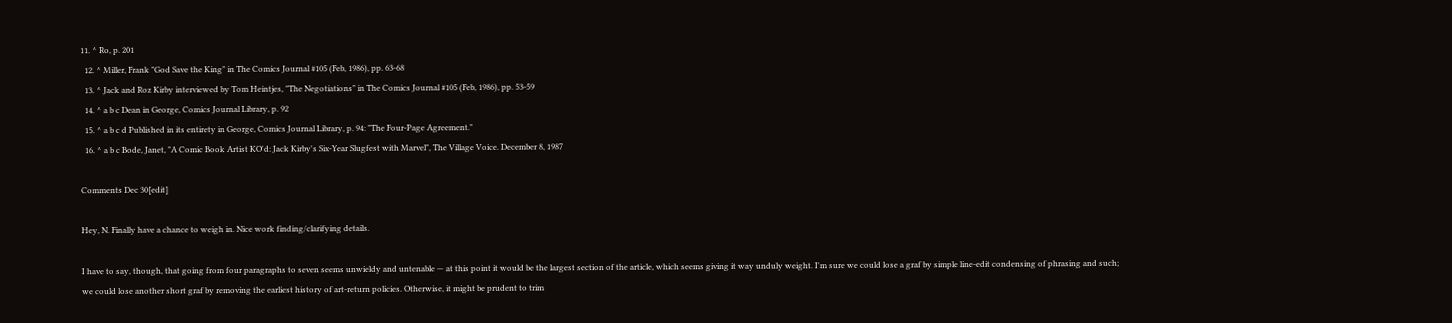11. ^ Ro, p. 201
  12. ^ Miller, Frank "God Save the King" in The Comics Journal #105 (Feb, 1986), pp. 63-68
  13. ^ Jack and Roz Kirby interviewed by Tom Heintjes, "The Negotiations" in The Comics Journal #105 (Feb, 1986), pp. 53-59
  14. ^ a b c Dean in George, Comics Journal Library, p. 92
  15. ^ a b c d Published in its entirety in George, Comics Journal Library, p. 94: "The Four-Page Agreement."
  16. ^ a b c Bode, Janet, "A Comic Book Artist KO'd: Jack Kirby's Six-Year Slugfest with Marvel", The Village Voice. December 8, 1987

Comments Dec 30[edit]

Hey, N. Finally have a chance to weigh in. Nice work finding/clarifying details.

I have to say, though, that going from four paragraphs to seven seems unwieldy and untenable — at this point it would be the largest section of the article, which seems giving it way unduly weight. I'm sure we could lose a graf by simple line-edit condensing of phrasing and such; we could lose another short graf by removing the earliest history of art-return policies. Otherwise, it might be prudent to trim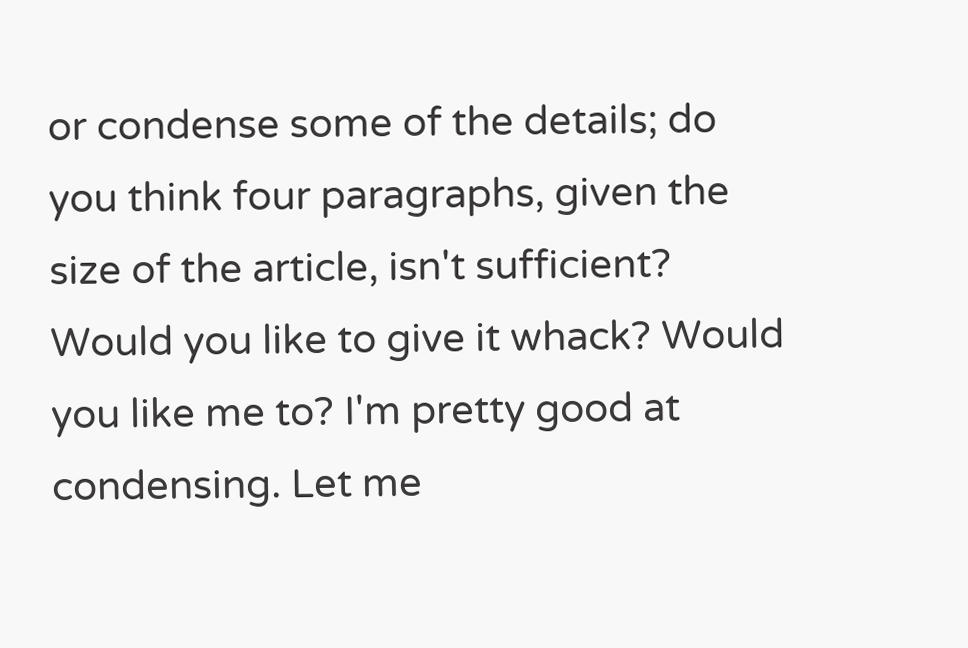or condense some of the details; do you think four paragraphs, given the size of the article, isn't sufficient? Would you like to give it whack? Would you like me to? I'm pretty good at condensing. Let me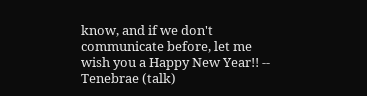know, and if we don't communicate before, let me wish you a Happy New Year!! -- Tenebrae (talk)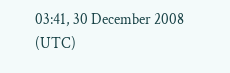03:41, 30 December 2008 (UTC)